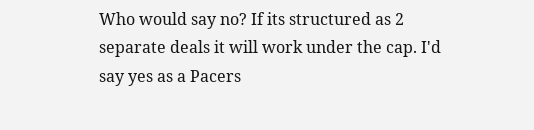Who would say no? If its structured as 2 separate deals it will work under the cap. I'd say yes as a Pacers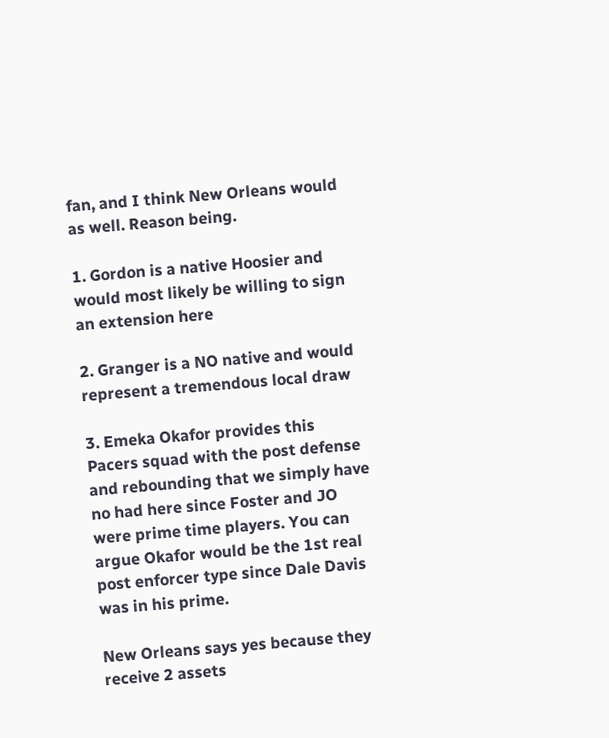fan, and I think New Orleans would as well. Reason being.

1. Gordon is a native Hoosier and would most likely be willing to sign an extension here

2. Granger is a NO native and would represent a tremendous local draw

3. Emeka Okafor provides this Pacers squad with the post defense and rebounding that we simply have no had here since Foster and JO were prime time players. You can argue Okafor would be the 1st real post enforcer type since Dale Davis was in his prime.

New Orleans says yes because they receive 2 assets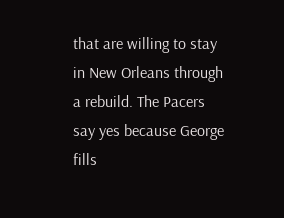that are willing to stay in New Orleans through a rebuild. The Pacers say yes because George fills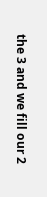the 3 and we fill our 2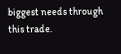biggest needs through this trade.